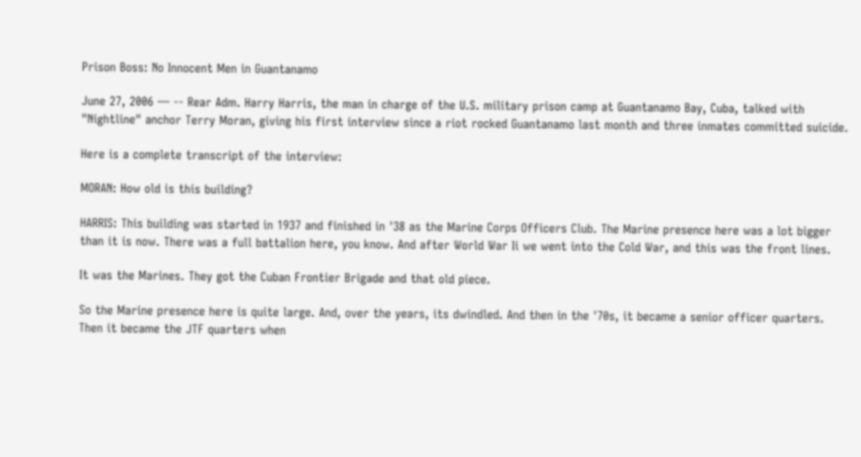Prison Boss: No Innocent Men in Guantanamo

June 27, 2006 — -- Rear Adm. Harry Harris, the man in charge of the U.S. military prison camp at Guantanamo Bay, Cuba, talked with "Nightline" anchor Terry Moran, giving his first interview since a riot rocked Guantanamo last month and three inmates committed suicide.

Here is a complete transcript of the interview:

MORAN: How old is this building?

HARRIS: This building was started in 1937 and finished in '38 as the Marine Corps Officers Club. The Marine presence here was a lot bigger than it is now. There was a full battalion here, you know. And after World War Ii we went into the Cold War, and this was the front lines.

It was the Marines. They got the Cuban Frontier Brigade and that old piece.

So the Marine presence here is quite large. And, over the years, its dwindled. And then in the '70s, it became a senior officer quarters. Then it became the JTF quarters when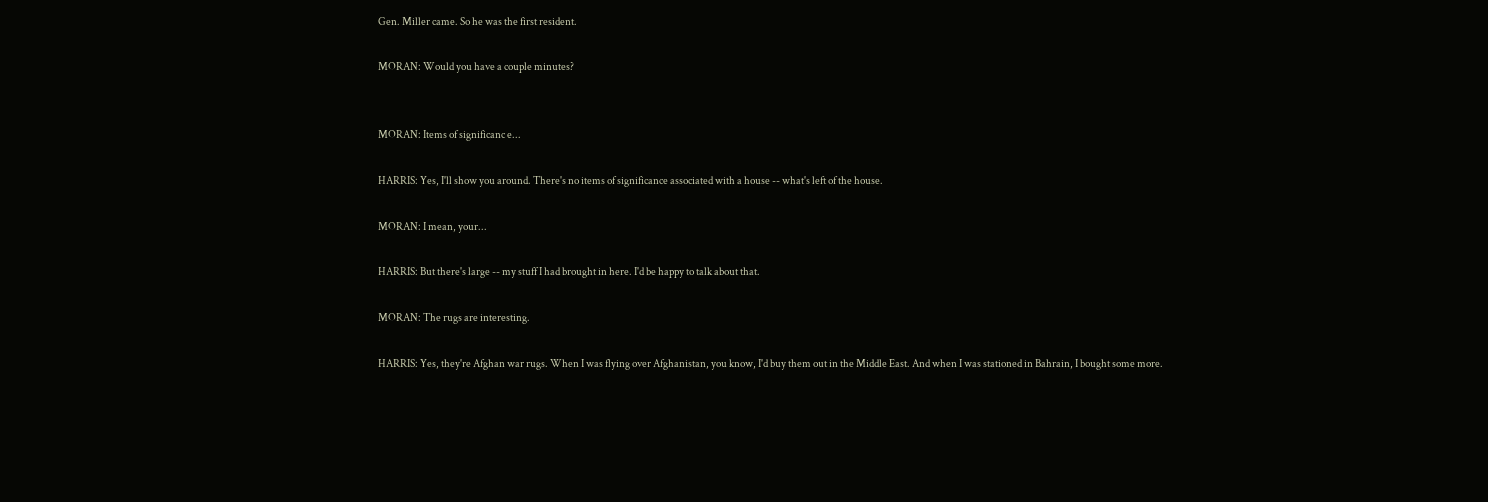Gen. Miller came. So he was the first resident.

MORAN: Would you have a couple minutes?


MORAN: Items of significanc e...

HARRIS: Yes, I'll show you around. There's no items of significance associated with a house -- what's left of the house.

MORAN: I mean, your...

HARRIS: But there's large -- my stuff I had brought in here. I'd be happy to talk about that.

MORAN: The rugs are interesting.

HARRIS: Yes, they're Afghan war rugs. When I was flying over Afghanistan, you know, I'd buy them out in the Middle East. And when I was stationed in Bahrain, I bought some more.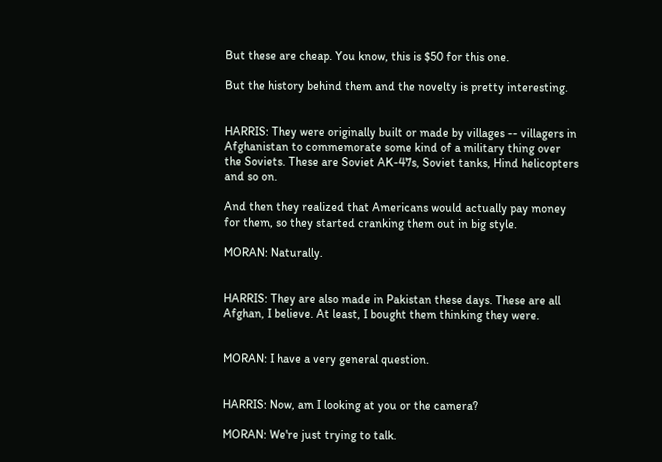But these are cheap. You know, this is $50 for this one.

But the history behind them and the novelty is pretty interesting.


HARRIS: They were originally built or made by villages -- villagers in Afghanistan to commemorate some kind of a military thing over the Soviets. These are Soviet AK-47s, Soviet tanks, Hind helicopters and so on.

And then they realized that Americans would actually pay money for them, so they started cranking them out in big style.

MORAN: Naturally.


HARRIS: They are also made in Pakistan these days. These are all Afghan, I believe. At least, I bought them thinking they were.


MORAN: I have a very general question.


HARRIS: Now, am I looking at you or the camera?

MORAN: We're just trying to talk.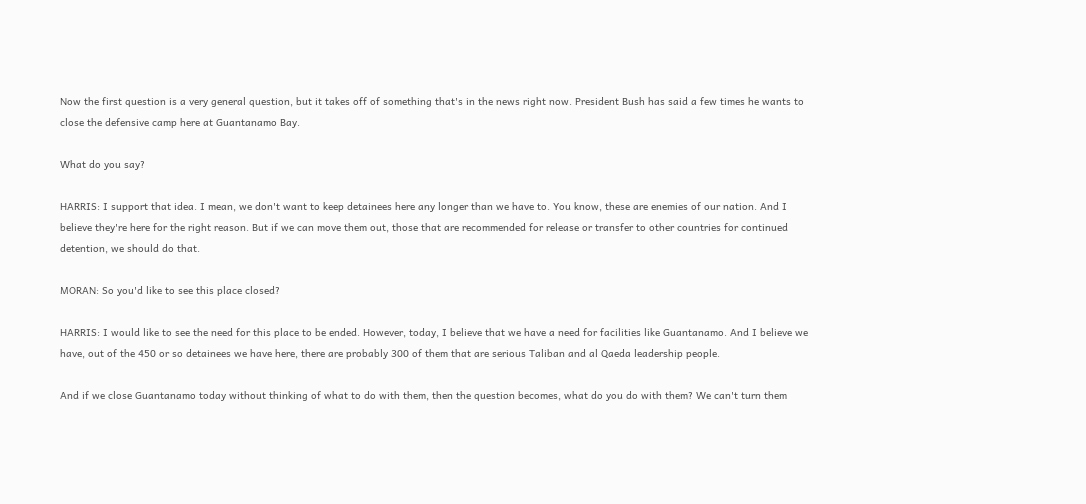Now the first question is a very general question, but it takes off of something that's in the news right now. President Bush has said a few times he wants to close the defensive camp here at Guantanamo Bay.

What do you say?

HARRIS: I support that idea. I mean, we don't want to keep detainees here any longer than we have to. You know, these are enemies of our nation. And I believe they're here for the right reason. But if we can move them out, those that are recommended for release or transfer to other countries for continued detention, we should do that.

MORAN: So you'd like to see this place closed?

HARRIS: I would like to see the need for this place to be ended. However, today, I believe that we have a need for facilities like Guantanamo. And I believe we have, out of the 450 or so detainees we have here, there are probably 300 of them that are serious Taliban and al Qaeda leadership people.

And if we close Guantanamo today without thinking of what to do with them, then the question becomes, what do you do with them? We can't turn them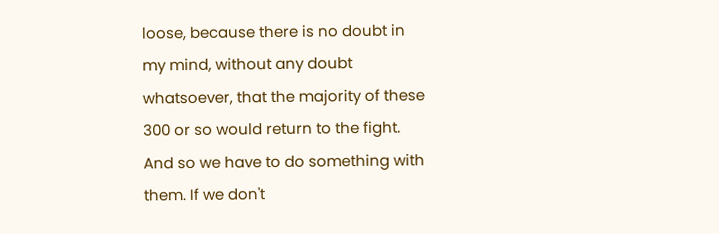loose, because there is no doubt in my mind, without any doubt whatsoever, that the majority of these 300 or so would return to the fight. And so we have to do something with them. If we don't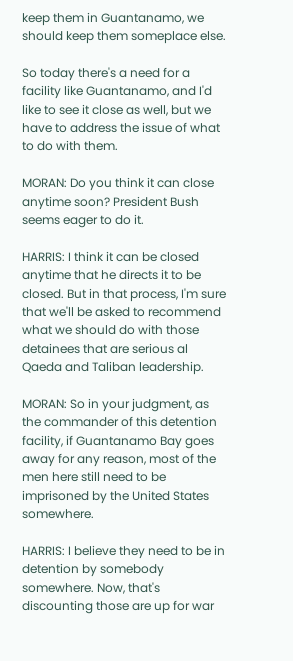keep them in Guantanamo, we should keep them someplace else.

So today there's a need for a facility like Guantanamo, and I'd like to see it close as well, but we have to address the issue of what to do with them.

MORAN: Do you think it can close anytime soon? President Bush seems eager to do it.

HARRIS: I think it can be closed anytime that he directs it to be closed. But in that process, I'm sure that we'll be asked to recommend what we should do with those detainees that are serious al Qaeda and Taliban leadership.

MORAN: So in your judgment, as the commander of this detention facility, if Guantanamo Bay goes away for any reason, most of the men here still need to be imprisoned by the United States somewhere.

HARRIS: I believe they need to be in detention by somebody somewhere. Now, that's discounting those are up for war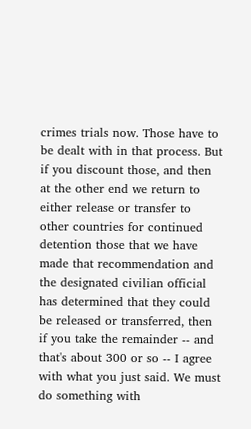crimes trials now. Those have to be dealt with in that process. But if you discount those, and then at the other end we return to either release or transfer to other countries for continued detention those that we have made that recommendation and the designated civilian official has determined that they could be released or transferred, then if you take the remainder -- and that's about 300 or so -- I agree with what you just said. We must do something with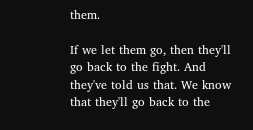them.

If we let them go, then they'll go back to the fight. And they've told us that. We know that they'll go back to the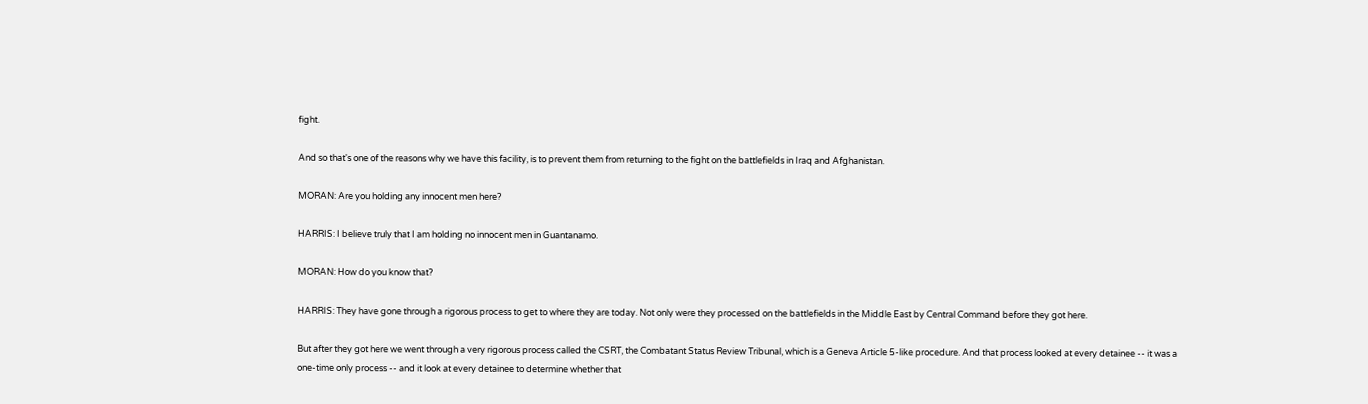fight.

And so that's one of the reasons why we have this facility, is to prevent them from returning to the fight on the battlefields in Iraq and Afghanistan.

MORAN: Are you holding any innocent men here?

HARRIS: I believe truly that I am holding no innocent men in Guantanamo.

MORAN: How do you know that?

HARRIS: They have gone through a rigorous process to get to where they are today. Not only were they processed on the battlefields in the Middle East by Central Command before they got here.

But after they got here we went through a very rigorous process called the CSRT, the Combatant Status Review Tribunal, which is a Geneva Article 5-like procedure. And that process looked at every detainee -- it was a one-time only process -- and it look at every detainee to determine whether that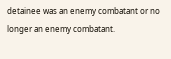detainee was an enemy combatant or no longer an enemy combatant.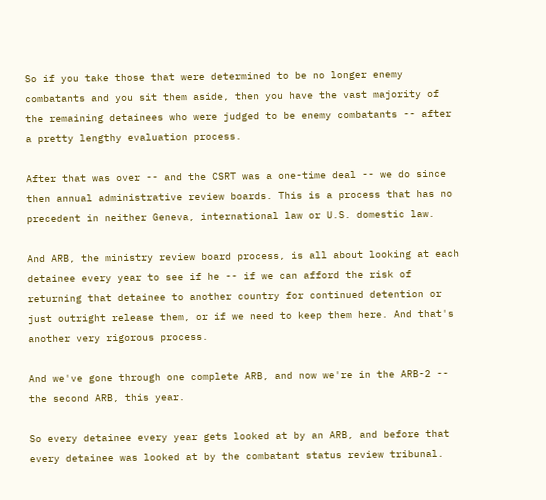So if you take those that were determined to be no longer enemy combatants and you sit them aside, then you have the vast majority of the remaining detainees who were judged to be enemy combatants -- after a pretty lengthy evaluation process.

After that was over -- and the CSRT was a one-time deal -- we do since then annual administrative review boards. This is a process that has no precedent in neither Geneva, international law or U.S. domestic law.

And ARB, the ministry review board process, is all about looking at each detainee every year to see if he -- if we can afford the risk of returning that detainee to another country for continued detention or just outright release them, or if we need to keep them here. And that's another very rigorous process.

And we've gone through one complete ARB, and now we're in the ARB-2 -- the second ARB, this year.

So every detainee every year gets looked at by an ARB, and before that every detainee was looked at by the combatant status review tribunal.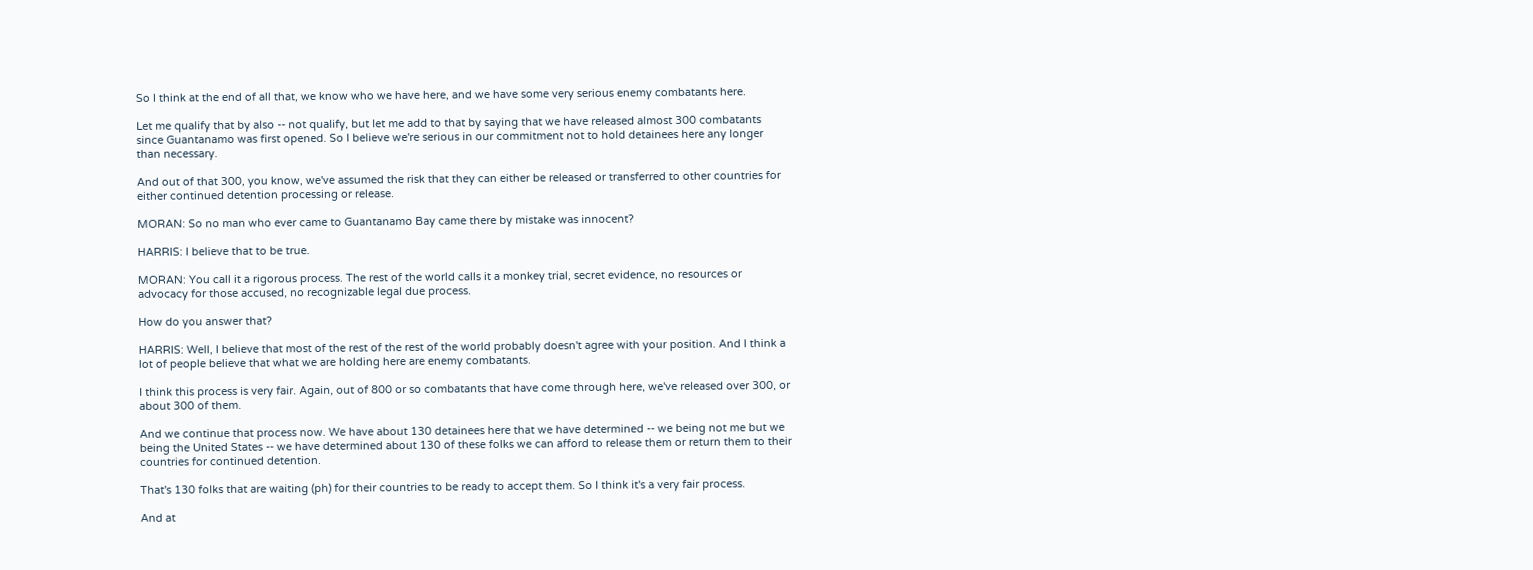So I think at the end of all that, we know who we have here, and we have some very serious enemy combatants here.

Let me qualify that by also -- not qualify, but let me add to that by saying that we have released almost 300 combatants since Guantanamo was first opened. So I believe we're serious in our commitment not to hold detainees here any longer than necessary.

And out of that 300, you know, we've assumed the risk that they can either be released or transferred to other countries for either continued detention processing or release.

MORAN: So no man who ever came to Guantanamo Bay came there by mistake was innocent?

HARRIS: I believe that to be true.

MORAN: You call it a rigorous process. The rest of the world calls it a monkey trial, secret evidence, no resources or advocacy for those accused, no recognizable legal due process.

How do you answer that?

HARRIS: Well, I believe that most of the rest of the rest of the world probably doesn't agree with your position. And I think a lot of people believe that what we are holding here are enemy combatants.

I think this process is very fair. Again, out of 800 or so combatants that have come through here, we've released over 300, or about 300 of them.

And we continue that process now. We have about 130 detainees here that we have determined -- we being not me but we being the United States -- we have determined about 130 of these folks we can afford to release them or return them to their countries for continued detention.

That's 130 folks that are waiting (ph) for their countries to be ready to accept them. So I think it's a very fair process.

And at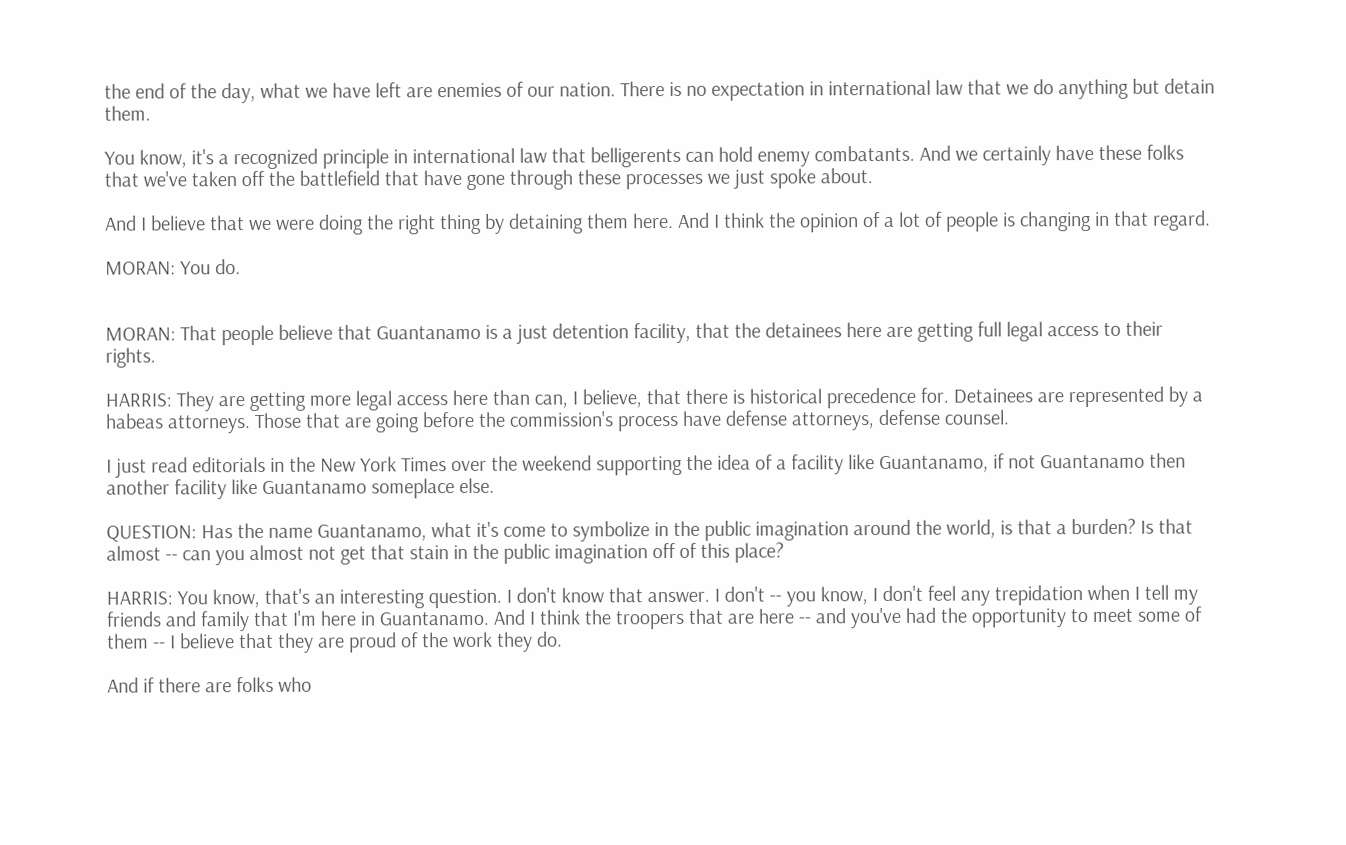the end of the day, what we have left are enemies of our nation. There is no expectation in international law that we do anything but detain them.

You know, it's a recognized principle in international law that belligerents can hold enemy combatants. And we certainly have these folks that we've taken off the battlefield that have gone through these processes we just spoke about.

And I believe that we were doing the right thing by detaining them here. And I think the opinion of a lot of people is changing in that regard.

MORAN: You do.


MORAN: That people believe that Guantanamo is a just detention facility, that the detainees here are getting full legal access to their rights.

HARRIS: They are getting more legal access here than can, I believe, that there is historical precedence for. Detainees are represented by a habeas attorneys. Those that are going before the commission's process have defense attorneys, defense counsel.

I just read editorials in the New York Times over the weekend supporting the idea of a facility like Guantanamo, if not Guantanamo then another facility like Guantanamo someplace else.

QUESTION: Has the name Guantanamo, what it's come to symbolize in the public imagination around the world, is that a burden? Is that almost -- can you almost not get that stain in the public imagination off of this place?

HARRIS: You know, that's an interesting question. I don't know that answer. I don't -- you know, I don't feel any trepidation when I tell my friends and family that I'm here in Guantanamo. And I think the troopers that are here -- and you've had the opportunity to meet some of them -- I believe that they are proud of the work they do.

And if there are folks who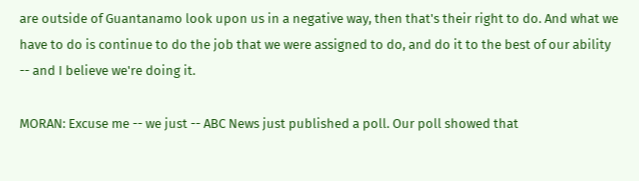are outside of Guantanamo look upon us in a negative way, then that's their right to do. And what we have to do is continue to do the job that we were assigned to do, and do it to the best of our ability -- and I believe we're doing it.

MORAN: Excuse me -- we just -- ABC News just published a poll. Our poll showed that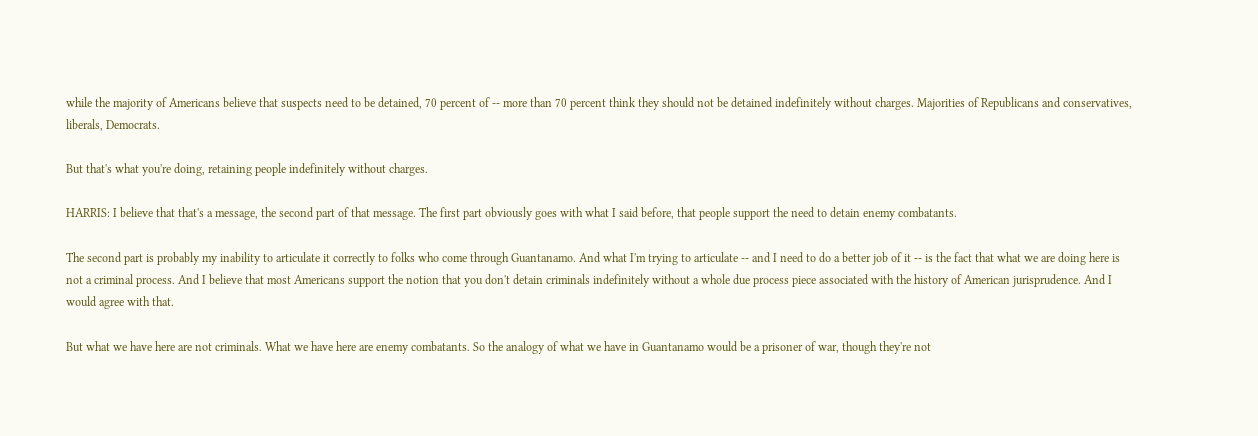while the majority of Americans believe that suspects need to be detained, 70 percent of -- more than 70 percent think they should not be detained indefinitely without charges. Majorities of Republicans and conservatives, liberals, Democrats.

But that's what you're doing, retaining people indefinitely without charges.

HARRIS: I believe that that's a message, the second part of that message. The first part obviously goes with what I said before, that people support the need to detain enemy combatants.

The second part is probably my inability to articulate it correctly to folks who come through Guantanamo. And what I'm trying to articulate -- and I need to do a better job of it -- is the fact that what we are doing here is not a criminal process. And I believe that most Americans support the notion that you don't detain criminals indefinitely without a whole due process piece associated with the history of American jurisprudence. And I would agree with that.

But what we have here are not criminals. What we have here are enemy combatants. So the analogy of what we have in Guantanamo would be a prisoner of war, though they're not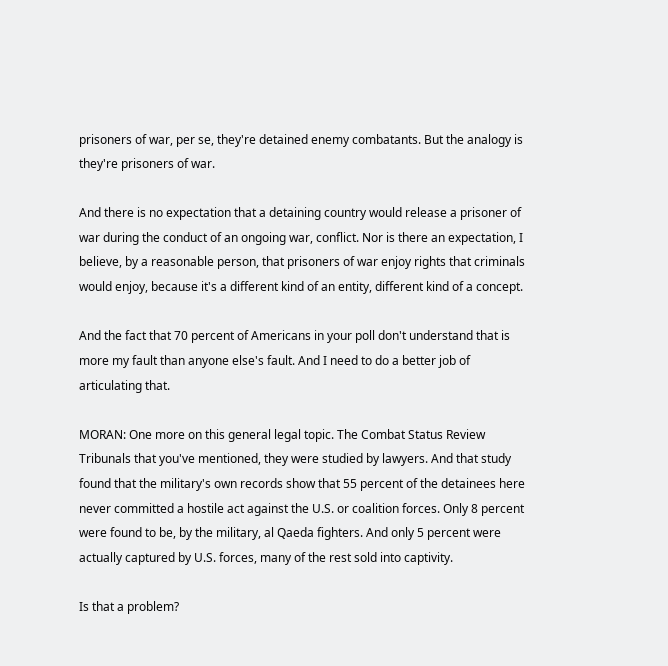prisoners of war, per se, they're detained enemy combatants. But the analogy is they're prisoners of war.

And there is no expectation that a detaining country would release a prisoner of war during the conduct of an ongoing war, conflict. Nor is there an expectation, I believe, by a reasonable person, that prisoners of war enjoy rights that criminals would enjoy, because it's a different kind of an entity, different kind of a concept.

And the fact that 70 percent of Americans in your poll don't understand that is more my fault than anyone else's fault. And I need to do a better job of articulating that.

MORAN: One more on this general legal topic. The Combat Status Review Tribunals that you've mentioned, they were studied by lawyers. And that study found that the military's own records show that 55 percent of the detainees here never committed a hostile act against the U.S. or coalition forces. Only 8 percent were found to be, by the military, al Qaeda fighters. And only 5 percent were actually captured by U.S. forces, many of the rest sold into captivity.

Is that a problem?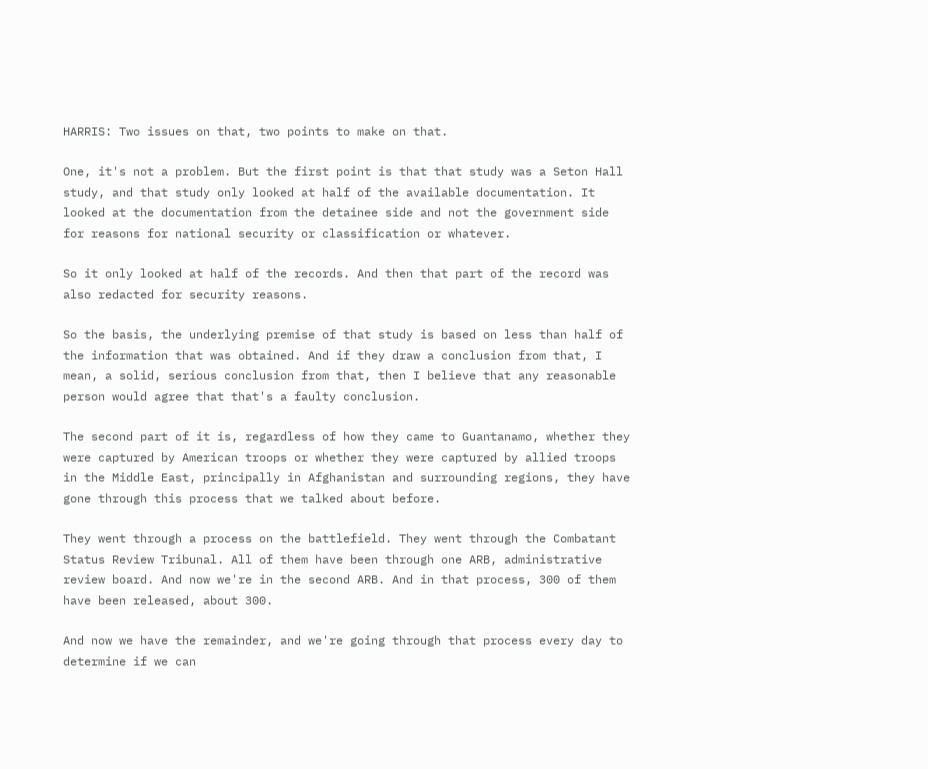HARRIS: Two issues on that, two points to make on that.

One, it's not a problem. But the first point is that that study was a Seton Hall study, and that study only looked at half of the available documentation. It looked at the documentation from the detainee side and not the government side for reasons for national security or classification or whatever.

So it only looked at half of the records. And then that part of the record was also redacted for security reasons.

So the basis, the underlying premise of that study is based on less than half of the information that was obtained. And if they draw a conclusion from that, I mean, a solid, serious conclusion from that, then I believe that any reasonable person would agree that that's a faulty conclusion.

The second part of it is, regardless of how they came to Guantanamo, whether they were captured by American troops or whether they were captured by allied troops in the Middle East, principally in Afghanistan and surrounding regions, they have gone through this process that we talked about before.

They went through a process on the battlefield. They went through the Combatant Status Review Tribunal. All of them have been through one ARB, administrative review board. And now we're in the second ARB. And in that process, 300 of them have been released, about 300.

And now we have the remainder, and we're going through that process every day to determine if we can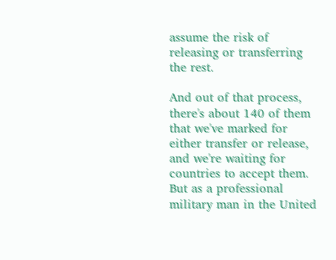assume the risk of releasing or transferring the rest.

And out of that process, there's about 140 of them that we've marked for either transfer or release, and we're waiting for countries to accept them. But as a professional military man in the United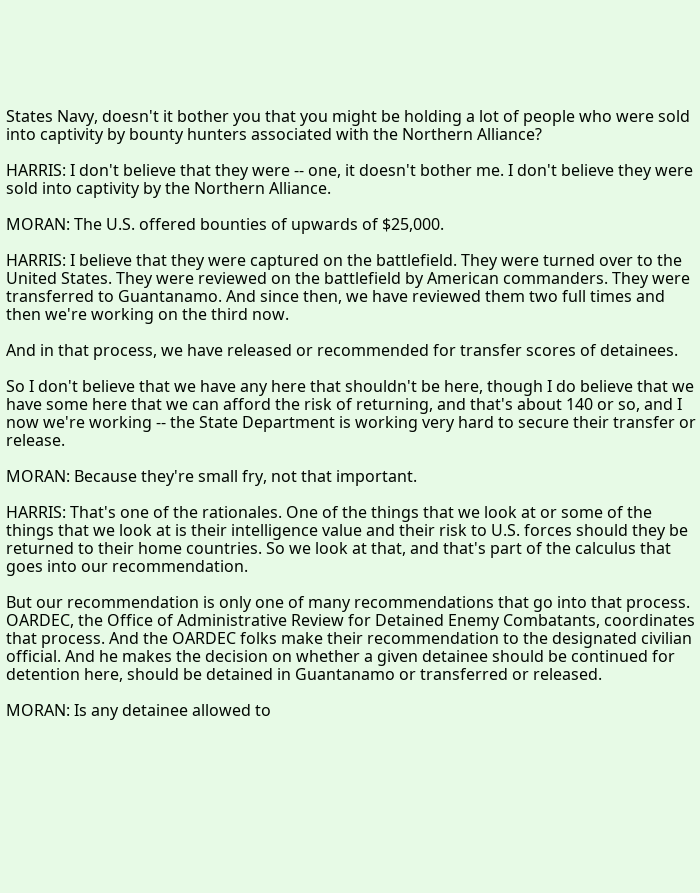States Navy, doesn't it bother you that you might be holding a lot of people who were sold into captivity by bounty hunters associated with the Northern Alliance?

HARRIS: I don't believe that they were -- one, it doesn't bother me. I don't believe they were sold into captivity by the Northern Alliance.

MORAN: The U.S. offered bounties of upwards of $25,000.

HARRIS: I believe that they were captured on the battlefield. They were turned over to the United States. They were reviewed on the battlefield by American commanders. They were transferred to Guantanamo. And since then, we have reviewed them two full times and then we're working on the third now.

And in that process, we have released or recommended for transfer scores of detainees.

So I don't believe that we have any here that shouldn't be here, though I do believe that we have some here that we can afford the risk of returning, and that's about 140 or so, and I now we're working -- the State Department is working very hard to secure their transfer or release.

MORAN: Because they're small fry, not that important.

HARRIS: That's one of the rationales. One of the things that we look at or some of the things that we look at is their intelligence value and their risk to U.S. forces should they be returned to their home countries. So we look at that, and that's part of the calculus that goes into our recommendation.

But our recommendation is only one of many recommendations that go into that process. OARDEC, the Office of Administrative Review for Detained Enemy Combatants, coordinates that process. And the OARDEC folks make their recommendation to the designated civilian official. And he makes the decision on whether a given detainee should be continued for detention here, should be detained in Guantanamo or transferred or released.

MORAN: Is any detainee allowed to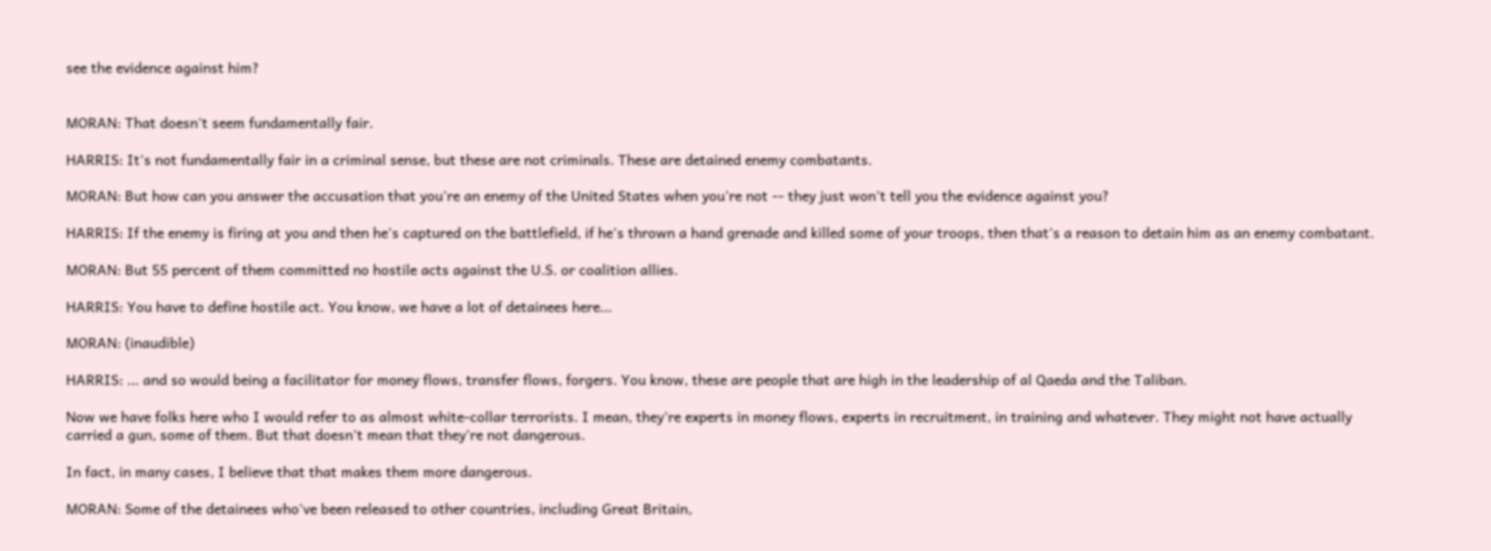see the evidence against him?


MORAN: That doesn't seem fundamentally fair.

HARRIS: It's not fundamentally fair in a criminal sense, but these are not criminals. These are detained enemy combatants.

MORAN: But how can you answer the accusation that you're an enemy of the United States when you're not -- they just won't tell you the evidence against you?

HARRIS: If the enemy is firing at you and then he's captured on the battlefield, if he's thrown a hand grenade and killed some of your troops, then that's a reason to detain him as an enemy combatant.

MORAN: But 55 percent of them committed no hostile acts against the U.S. or coalition allies.

HARRIS: You have to define hostile act. You know, we have a lot of detainees here...

MORAN: (inaudible)

HARRIS: ... and so would being a facilitator for money flows, transfer flows, forgers. You know, these are people that are high in the leadership of al Qaeda and the Taliban.

Now we have folks here who I would refer to as almost white-collar terrorists. I mean, they're experts in money flows, experts in recruitment, in training and whatever. They might not have actually carried a gun, some of them. But that doesn't mean that they're not dangerous.

In fact, in many cases, I believe that that makes them more dangerous.

MORAN: Some of the detainees who've been released to other countries, including Great Britain,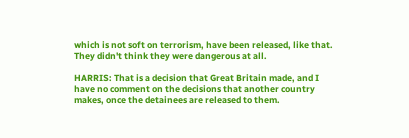which is not soft on terrorism, have been released, like that. They didn't think they were dangerous at all.

HARRIS: That is a decision that Great Britain made, and I have no comment on the decisions that another country makes, once the detainees are released to them.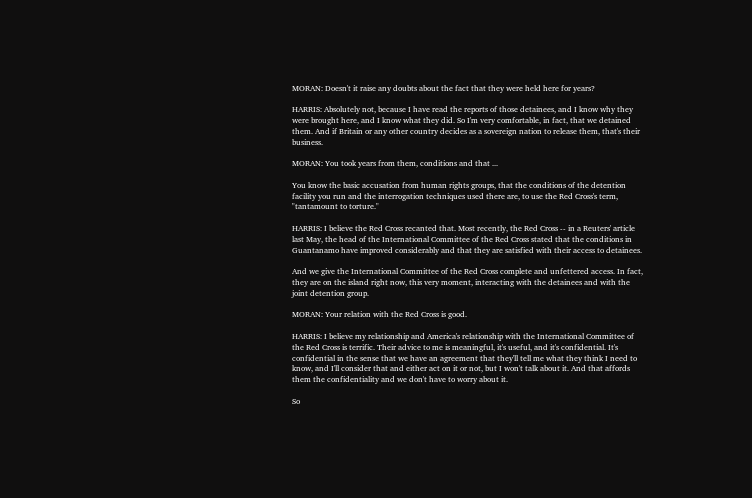MORAN: Doesn't it raise any doubts about the fact that they were held here for years?

HARRIS: Absolutely not, because I have read the reports of those detainees, and I know why they were brought here, and I know what they did. So I'm very comfortable, in fact, that we detained them. And if Britain or any other country decides as a sovereign nation to release them, that's their business.

MORAN: You took years from them, conditions and that ...

You know the basic accusation from human rights groups, that the conditions of the detention facility you run and the interrogation techniques used there are, to use the Red Cross's term, "tantamount to torture."

HARRIS: I believe the Red Cross recanted that. Most recently, the Red Cross -- in a Reuters' article last May, the head of the International Committee of the Red Cross stated that the conditions in Guantanamo have improved considerably and that they are satisfied with their access to detainees.

And we give the International Committee of the Red Cross complete and unfettered access. In fact, they are on the island right now, this very moment, interacting with the detainees and with the joint detention group.

MORAN: Your relation with the Red Cross is good.

HARRIS: I believe my relationship and America's relationship with the International Committee of the Red Cross is terrific. Their advice to me is meaningful, it's useful, and it's confidential. It's confidential in the sense that we have an agreement that they'll tell me what they think I need to know, and I'll consider that and either act on it or not, but I won't talk about it. And that affords them the confidentiality and we don't have to worry about it.

So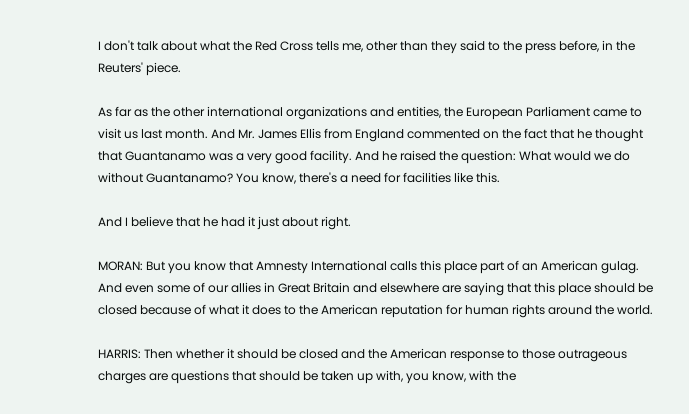I don't talk about what the Red Cross tells me, other than they said to the press before, in the Reuters' piece.

As far as the other international organizations and entities, the European Parliament came to visit us last month. And Mr. James Ellis from England commented on the fact that he thought that Guantanamo was a very good facility. And he raised the question: What would we do without Guantanamo? You know, there's a need for facilities like this.

And I believe that he had it just about right.

MORAN: But you know that Amnesty International calls this place part of an American gulag. And even some of our allies in Great Britain and elsewhere are saying that this place should be closed because of what it does to the American reputation for human rights around the world.

HARRIS: Then whether it should be closed and the American response to those outrageous charges are questions that should be taken up with, you know, with the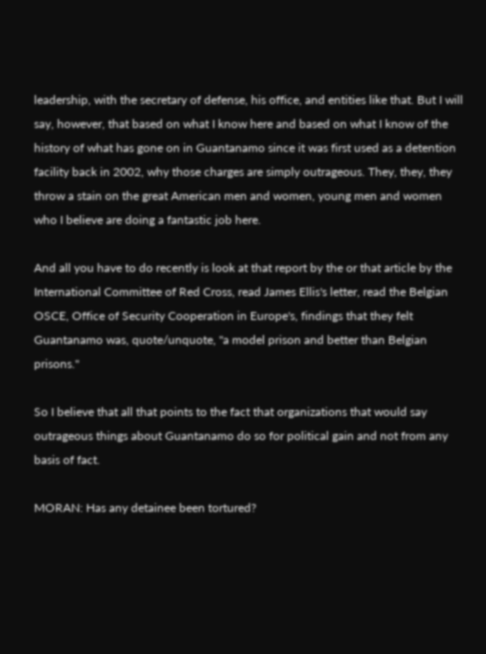leadership, with the secretary of defense, his office, and entities like that. But I will say, however, that based on what I know here and based on what I know of the history of what has gone on in Guantanamo since it was first used as a detention facility back in 2002, why those charges are simply outrageous. They, they, they throw a stain on the great American men and women, young men and women who I believe are doing a fantastic job here.

And all you have to do recently is look at that report by the or that article by the International Committee of Red Cross, read James Ellis's letter, read the Belgian OSCE, Office of Security Cooperation in Europe's, findings that they felt Guantanamo was, quote/unquote, "a model prison and better than Belgian prisons."

So I believe that all that points to the fact that organizations that would say outrageous things about Guantanamo do so for political gain and not from any basis of fact.

MORAN: Has any detainee been tortured?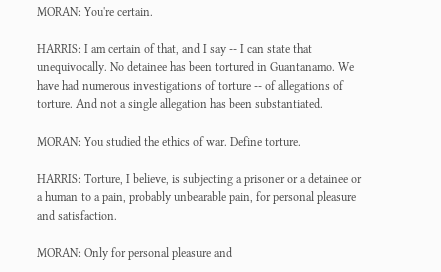MORAN: You're certain.

HARRIS: I am certain of that, and I say -- I can state that unequivocally. No detainee has been tortured in Guantanamo. We have had numerous investigations of torture -- of allegations of torture. And not a single allegation has been substantiated.

MORAN: You studied the ethics of war. Define torture.

HARRIS: Torture, I believe, is subjecting a prisoner or a detainee or a human to a pain, probably unbearable pain, for personal pleasure and satisfaction.

MORAN: Only for personal pleasure and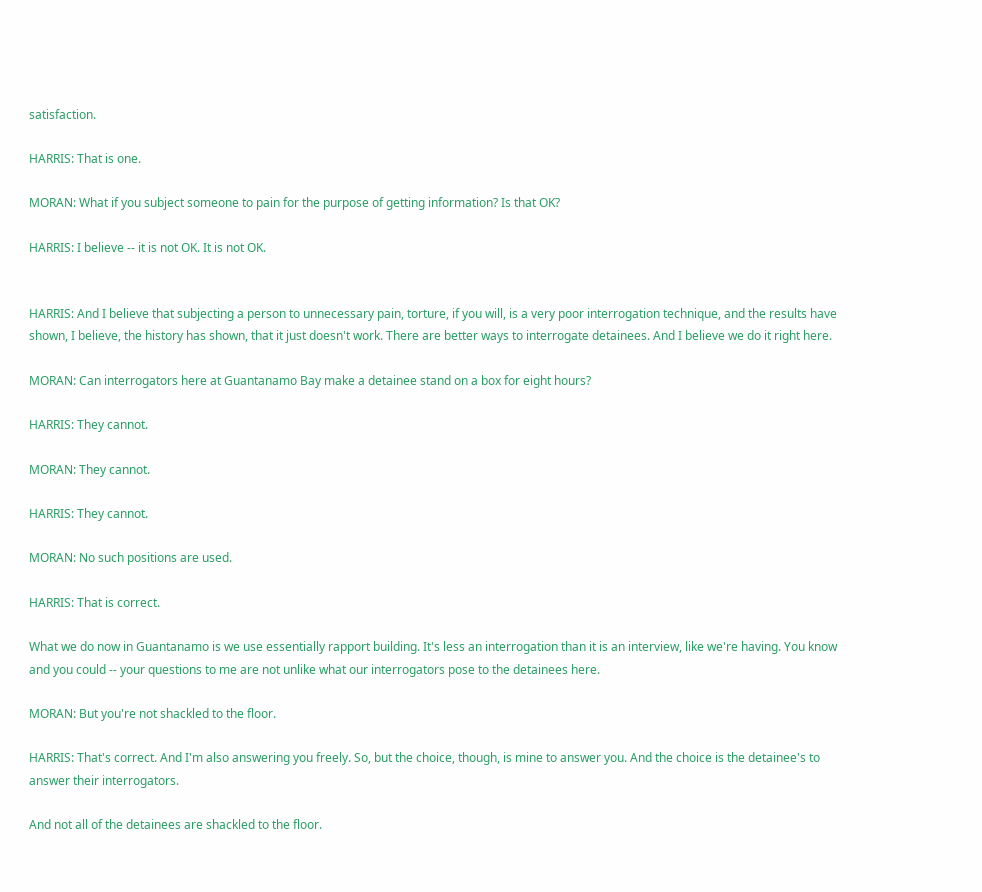satisfaction.

HARRIS: That is one.

MORAN: What if you subject someone to pain for the purpose of getting information? Is that OK?

HARRIS: I believe -- it is not OK. It is not OK.


HARRIS: And I believe that subjecting a person to unnecessary pain, torture, if you will, is a very poor interrogation technique, and the results have shown, I believe, the history has shown, that it just doesn't work. There are better ways to interrogate detainees. And I believe we do it right here.

MORAN: Can interrogators here at Guantanamo Bay make a detainee stand on a box for eight hours?

HARRIS: They cannot.

MORAN: They cannot.

HARRIS: They cannot.

MORAN: No such positions are used.

HARRIS: That is correct.

What we do now in Guantanamo is we use essentially rapport building. It's less an interrogation than it is an interview, like we're having. You know and you could -- your questions to me are not unlike what our interrogators pose to the detainees here.

MORAN: But you're not shackled to the floor.

HARRIS: That's correct. And I'm also answering you freely. So, but the choice, though, is mine to answer you. And the choice is the detainee's to answer their interrogators.

And not all of the detainees are shackled to the floor.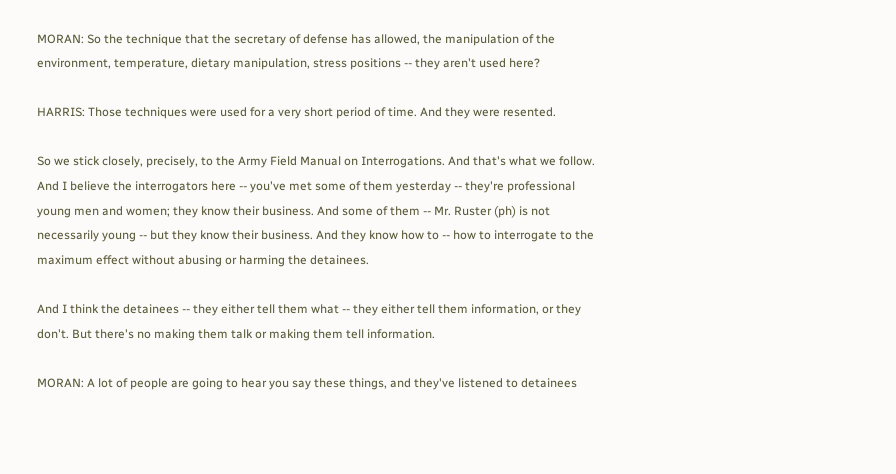MORAN: So the technique that the secretary of defense has allowed, the manipulation of the environment, temperature, dietary manipulation, stress positions -- they aren't used here?

HARRIS: Those techniques were used for a very short period of time. And they were resented.

So we stick closely, precisely, to the Army Field Manual on Interrogations. And that's what we follow. And I believe the interrogators here -- you've met some of them yesterday -- they're professional young men and women; they know their business. And some of them -- Mr. Ruster (ph) is not necessarily young -- but they know their business. And they know how to -- how to interrogate to the maximum effect without abusing or harming the detainees.

And I think the detainees -- they either tell them what -- they either tell them information, or they don't. But there's no making them talk or making them tell information.

MORAN: A lot of people are going to hear you say these things, and they've listened to detainees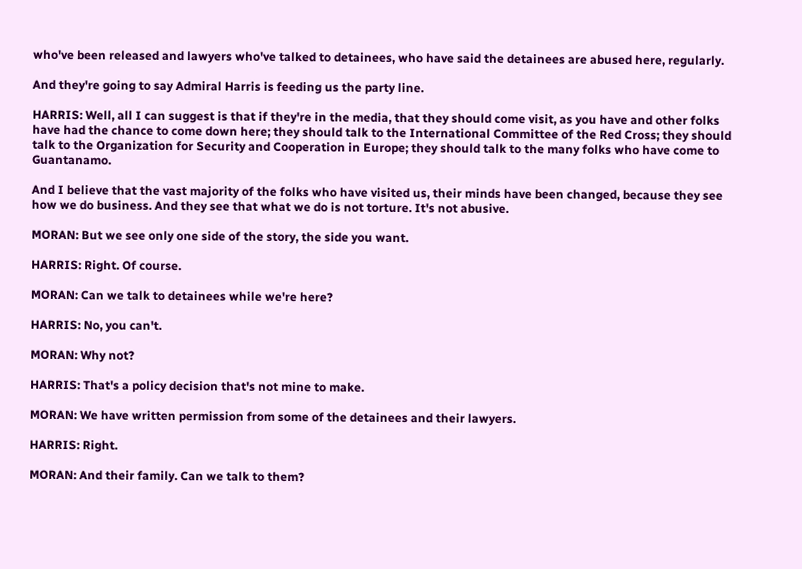who've been released and lawyers who've talked to detainees, who have said the detainees are abused here, regularly.

And they're going to say Admiral Harris is feeding us the party line.

HARRIS: Well, all I can suggest is that if they're in the media, that they should come visit, as you have and other folks have had the chance to come down here; they should talk to the International Committee of the Red Cross; they should talk to the Organization for Security and Cooperation in Europe; they should talk to the many folks who have come to Guantanamo.

And I believe that the vast majority of the folks who have visited us, their minds have been changed, because they see how we do business. And they see that what we do is not torture. It's not abusive.

MORAN: But we see only one side of the story, the side you want.

HARRIS: Right. Of course.

MORAN: Can we talk to detainees while we're here?

HARRIS: No, you can't.

MORAN: Why not?

HARRIS: That's a policy decision that's not mine to make.

MORAN: We have written permission from some of the detainees and their lawyers.

HARRIS: Right.

MORAN: And their family. Can we talk to them?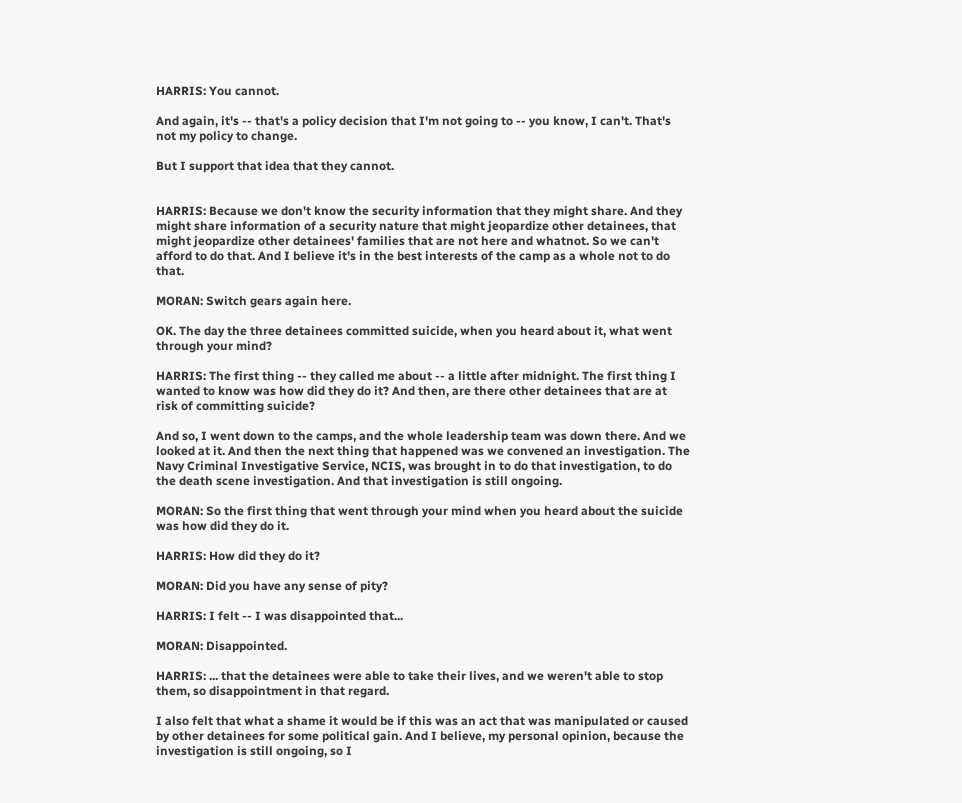HARRIS: You cannot.

And again, it's -- that's a policy decision that I'm not going to -- you know, I can't. That's not my policy to change.

But I support that idea that they cannot.


HARRIS: Because we don't know the security information that they might share. And they might share information of a security nature that might jeopardize other detainees, that might jeopardize other detainees' families that are not here and whatnot. So we can't afford to do that. And I believe it's in the best interests of the camp as a whole not to do that.

MORAN: Switch gears again here.

OK. The day the three detainees committed suicide, when you heard about it, what went through your mind?

HARRIS: The first thing -- they called me about -- a little after midnight. The first thing I wanted to know was how did they do it? And then, are there other detainees that are at risk of committing suicide?

And so, I went down to the camps, and the whole leadership team was down there. And we looked at it. And then the next thing that happened was we convened an investigation. The Navy Criminal Investigative Service, NCIS, was brought in to do that investigation, to do the death scene investigation. And that investigation is still ongoing.

MORAN: So the first thing that went through your mind when you heard about the suicide was how did they do it.

HARRIS: How did they do it?

MORAN: Did you have any sense of pity?

HARRIS: I felt -- I was disappointed that...

MORAN: Disappointed.

HARRIS: ... that the detainees were able to take their lives, and we weren't able to stop them, so disappointment in that regard.

I also felt that what a shame it would be if this was an act that was manipulated or caused by other detainees for some political gain. And I believe, my personal opinion, because the investigation is still ongoing, so I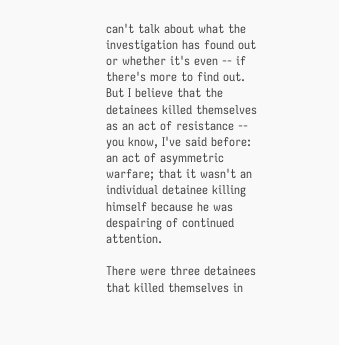can't talk about what the investigation has found out or whether it's even -- if there's more to find out. But I believe that the detainees killed themselves as an act of resistance -- you know, I've said before: an act of asymmetric warfare; that it wasn't an individual detainee killing himself because he was despairing of continued attention.

There were three detainees that killed themselves in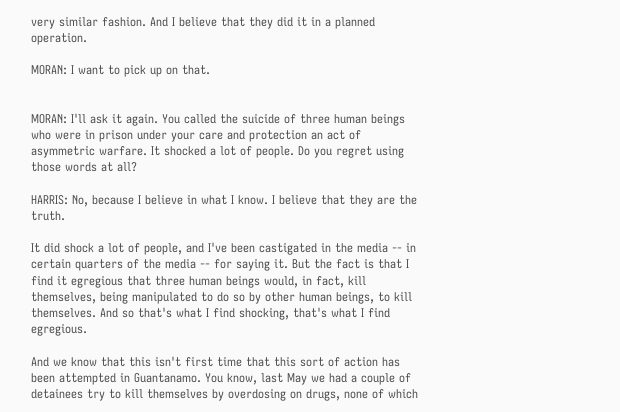very similar fashion. And I believe that they did it in a planned operation.

MORAN: I want to pick up on that.


MORAN: I'll ask it again. You called the suicide of three human beings who were in prison under your care and protection an act of asymmetric warfare. It shocked a lot of people. Do you regret using those words at all?

HARRIS: No, because I believe in what I know. I believe that they are the truth.

It did shock a lot of people, and I've been castigated in the media -- in certain quarters of the media -- for saying it. But the fact is that I find it egregious that three human beings would, in fact, kill themselves, being manipulated to do so by other human beings, to kill themselves. And so that's what I find shocking, that's what I find egregious.

And we know that this isn't first time that this sort of action has been attempted in Guantanamo. You know, last May we had a couple of detainees try to kill themselves by overdosing on drugs, none of which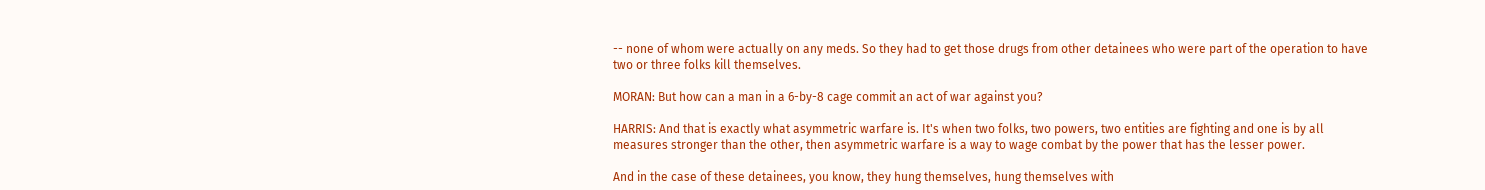-- none of whom were actually on any meds. So they had to get those drugs from other detainees who were part of the operation to have two or three folks kill themselves.

MORAN: But how can a man in a 6-by-8 cage commit an act of war against you?

HARRIS: And that is exactly what asymmetric warfare is. It's when two folks, two powers, two entities are fighting and one is by all measures stronger than the other, then asymmetric warfare is a way to wage combat by the power that has the lesser power.

And in the case of these detainees, you know, they hung themselves, hung themselves with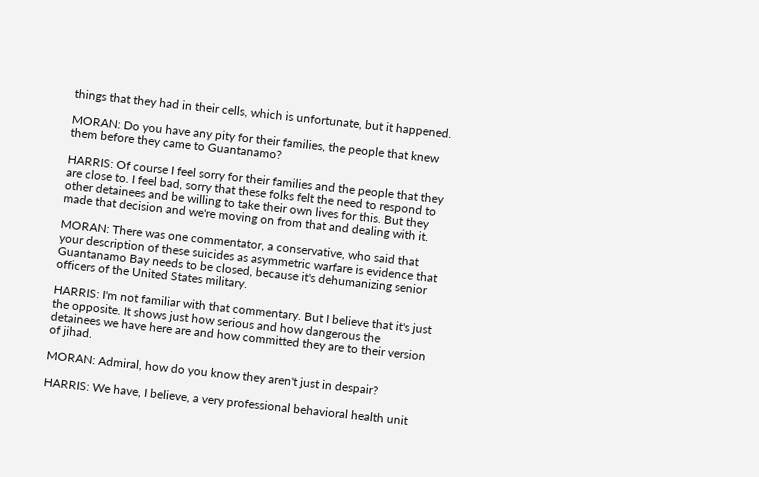things that they had in their cells, which is unfortunate, but it happened.

MORAN: Do you have any pity for their families, the people that knew them before they came to Guantanamo?

HARRIS: Of course I feel sorry for their families and the people that they are close to. I feel bad, sorry that these folks felt the need to respond to other detainees and be willing to take their own lives for this. But they made that decision and we're moving on from that and dealing with it.

MORAN: There was one commentator, a conservative, who said that your description of these suicides as asymmetric warfare is evidence that Guantanamo Bay needs to be closed, because it's dehumanizing senior officers of the United States military.

HARRIS: I'm not familiar with that commentary. But I believe that it's just the opposite. It shows just how serious and how dangerous the detainees we have here are and how committed they are to their version of jihad.

MORAN: Admiral, how do you know they aren't just in despair?

HARRIS: We have, I believe, a very professional behavioral health unit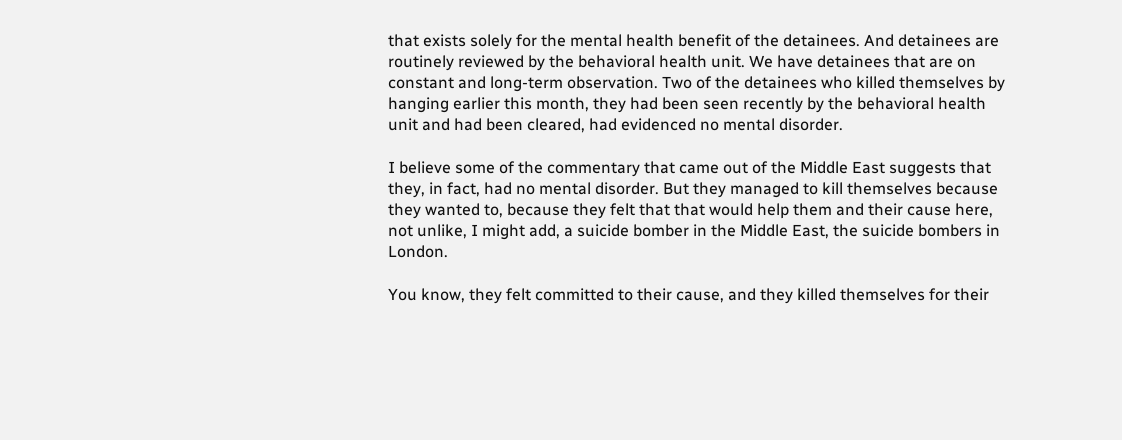that exists solely for the mental health benefit of the detainees. And detainees are routinely reviewed by the behavioral health unit. We have detainees that are on constant and long-term observation. Two of the detainees who killed themselves by hanging earlier this month, they had been seen recently by the behavioral health unit and had been cleared, had evidenced no mental disorder.

I believe some of the commentary that came out of the Middle East suggests that they, in fact, had no mental disorder. But they managed to kill themselves because they wanted to, because they felt that that would help them and their cause here, not unlike, I might add, a suicide bomber in the Middle East, the suicide bombers in London.

You know, they felt committed to their cause, and they killed themselves for their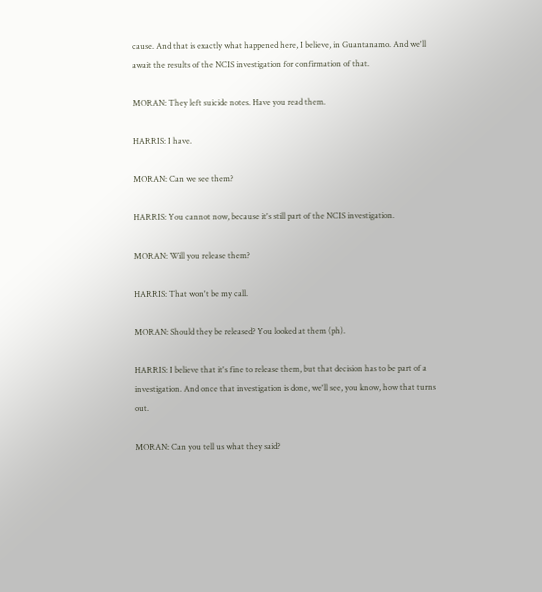cause. And that is exactly what happened here, I believe, in Guantanamo. And we'll await the results of the NCIS investigation for confirmation of that.

MORAN: They left suicide notes. Have you read them.

HARRIS: I have.

MORAN: Can we see them?

HARRIS: You cannot now, because it's still part of the NCIS investigation.

MORAN: Will you release them?

HARRIS: That won't be my call.

MORAN: Should they be released? You looked at them (ph).

HARRIS: I believe that it's fine to release them, but that decision has to be part of a investigation. And once that investigation is done, we'll see, you know, how that turns out.

MORAN: Can you tell us what they said?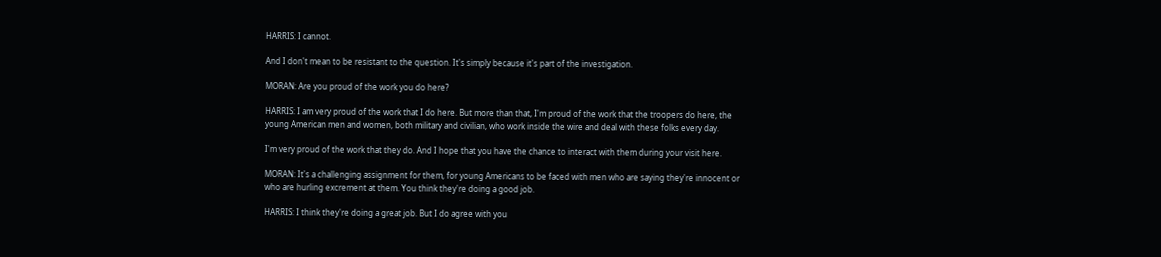HARRIS: I cannot.

And I don't mean to be resistant to the question. It's simply because it's part of the investigation.

MORAN: Are you proud of the work you do here?

HARRIS: I am very proud of the work that I do here. But more than that, I'm proud of the work that the troopers do here, the young American men and women, both military and civilian, who work inside the wire and deal with these folks every day.

I'm very proud of the work that they do. And I hope that you have the chance to interact with them during your visit here.

MORAN: It's a challenging assignment for them, for young Americans to be faced with men who are saying they're innocent or who are hurling excrement at them. You think they're doing a good job.

HARRIS: I think they're doing a great job. But I do agree with you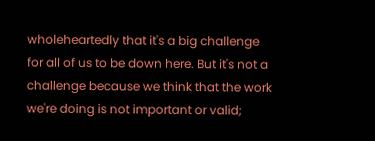wholeheartedly that it's a big challenge for all of us to be down here. But it's not a challenge because we think that the work we're doing is not important or valid;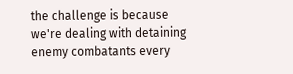the challenge is because we're dealing with detaining enemy combatants every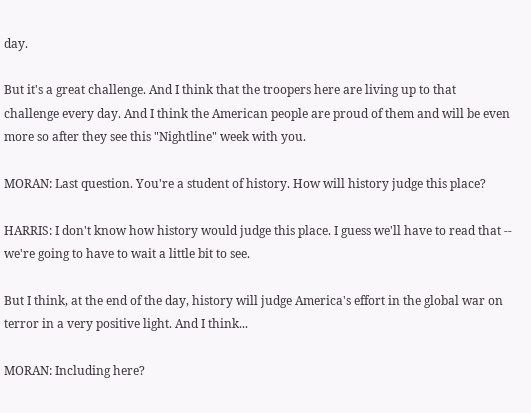day.

But it's a great challenge. And I think that the troopers here are living up to that challenge every day. And I think the American people are proud of them and will be even more so after they see this "Nightline" week with you.

MORAN: Last question. You're a student of history. How will history judge this place?

HARRIS: I don't know how history would judge this place. I guess we'll have to read that -- we're going to have to wait a little bit to see.

But I think, at the end of the day, history will judge America's effort in the global war on terror in a very positive light. And I think...

MORAN: Including here?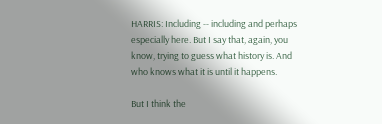HARRIS: Including -- including and perhaps especially here. But I say that, again, you know, trying to guess what history is. And who knows what it is until it happens.

But I think the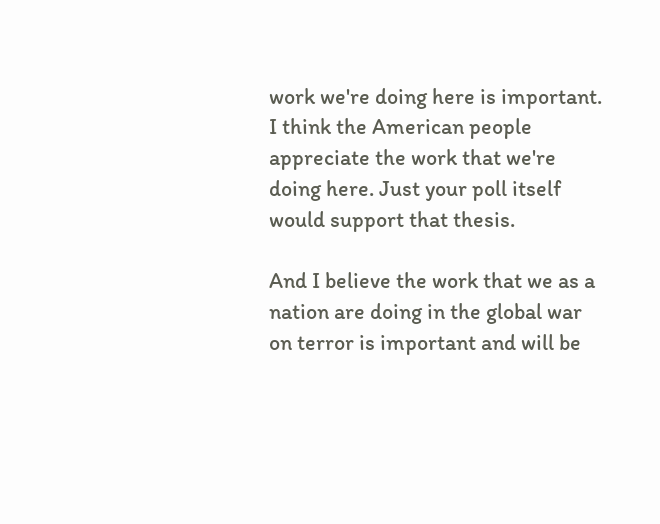work we're doing here is important. I think the American people appreciate the work that we're doing here. Just your poll itself would support that thesis.

And I believe the work that we as a nation are doing in the global war on terror is important and will be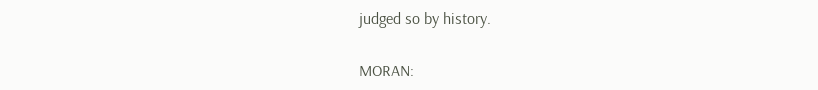judged so by history.

MORAN: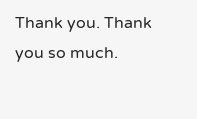Thank you. Thank you so much.